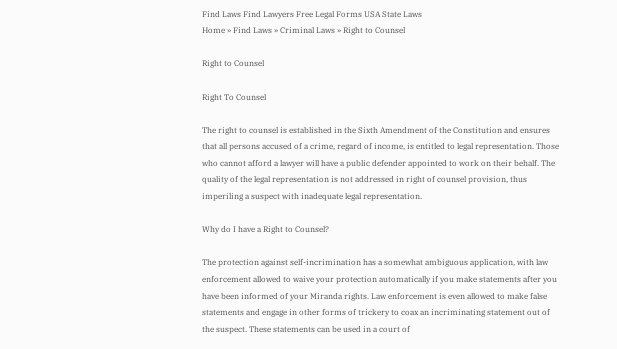Find Laws Find Lawyers Free Legal Forms USA State Laws
Home » Find Laws » Criminal Laws » Right to Counsel

Right to Counsel

Right To Counsel

The right to counsel is established in the Sixth Amendment of the Constitution and ensures that all persons accused of a crime, regard of income, is entitled to legal representation. Those who cannot afford a lawyer will have a public defender appointed to work on their behalf. The quality of the legal representation is not addressed in right of counsel provision, thus imperiling a suspect with inadequate legal representation.

Why do I have a Right to Counsel?

The protection against self-incrimination has a somewhat ambiguous application, with law enforcement allowed to waive your protection automatically if you make statements after you have been informed of your Miranda rights. Law enforcement is even allowed to make false statements and engage in other forms of trickery to coax an incriminating statement out of the suspect. These statements can be used in a court of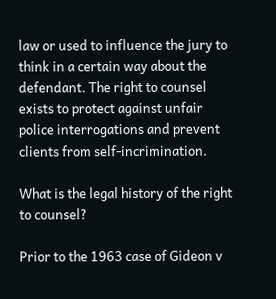law or used to influence the jury to think in a certain way about the defendant. The right to counsel exists to protect against unfair police interrogations and prevent clients from self-incrimination.

What is the legal history of the right to counsel?

Prior to the 1963 case of Gideon v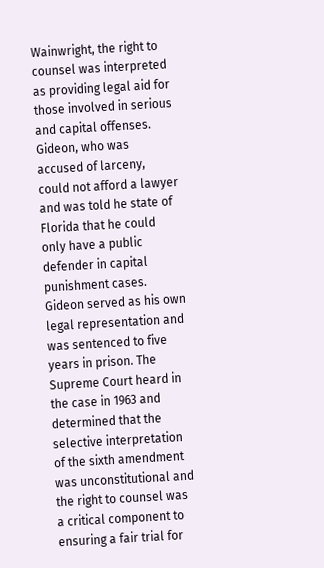Wainwright, the right to counsel was interpreted as providing legal aid for those involved in serious and capital offenses. Gideon, who was accused of larceny, could not afford a lawyer and was told he state of Florida that he could only have a public defender in capital punishment cases. Gideon served as his own legal representation and was sentenced to five years in prison. The Supreme Court heard in the case in 1963 and determined that the selective interpretation of the sixth amendment was unconstitutional and the right to counsel was a critical component to ensuring a fair trial for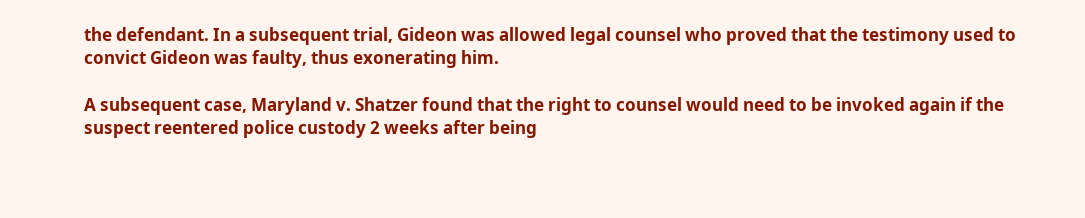the defendant. In a subsequent trial, Gideon was allowed legal counsel who proved that the testimony used to convict Gideon was faulty, thus exonerating him.

A subsequent case, Maryland v. Shatzer found that the right to counsel would need to be invoked again if the suspect reentered police custody 2 weeks after being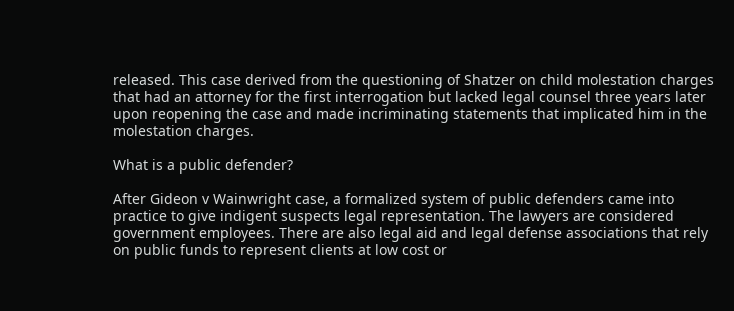released. This case derived from the questioning of Shatzer on child molestation charges that had an attorney for the first interrogation but lacked legal counsel three years later upon reopening the case and made incriminating statements that implicated him in the molestation charges.

What is a public defender?

After Gideon v Wainwright case, a formalized system of public defenders came into practice to give indigent suspects legal representation. The lawyers are considered government employees. There are also legal aid and legal defense associations that rely on public funds to represent clients at low cost or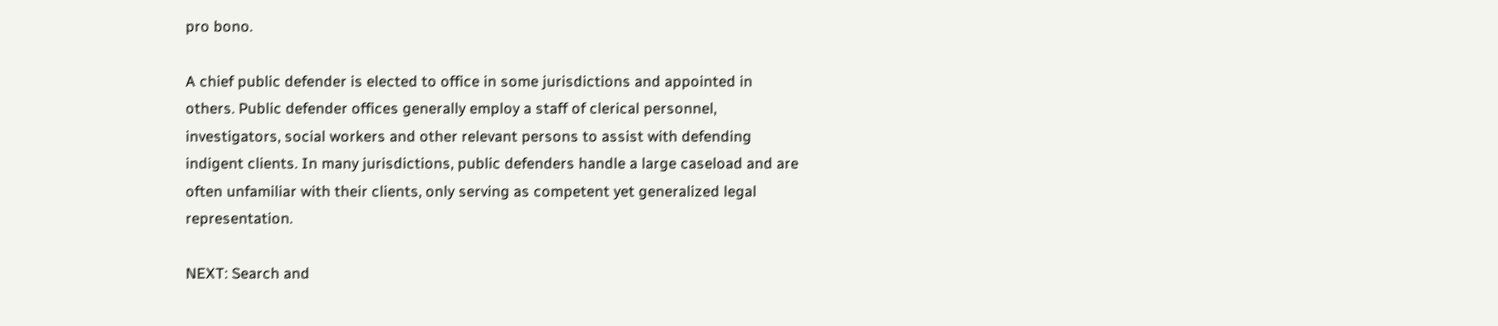pro bono.

A chief public defender is elected to office in some jurisdictions and appointed in others. Public defender offices generally employ a staff of clerical personnel, investigators, social workers and other relevant persons to assist with defending indigent clients. In many jurisdictions, public defenders handle a large caseload and are often unfamiliar with their clients, only serving as competent yet generalized legal representation.

NEXT: Search and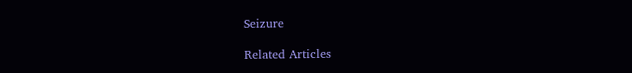Seizure

Related Articles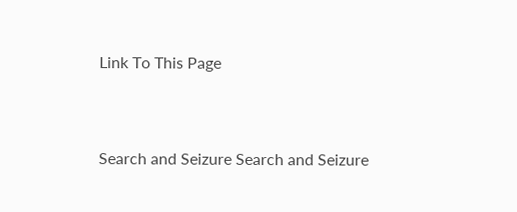Link To This Page



Search and Seizure Search and Seizure